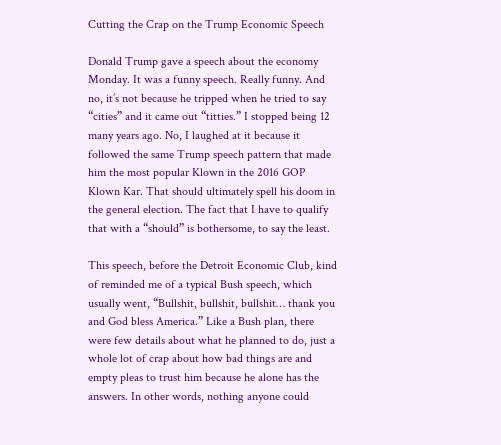Cutting the Crap on the Trump Economic Speech

Donald Trump gave a speech about the economy Monday. It was a funny speech. Really funny. And no, it’s not because he tripped when he tried to say “cities” and it came out “titties.” I stopped being 12 many years ago. No, I laughed at it because it followed the same Trump speech pattern that made him the most popular Klown in the 2016 GOP Klown Kar. That should ultimately spell his doom in the general election. The fact that I have to qualify that with a “should” is bothersome, to say the least.

This speech, before the Detroit Economic Club, kind of reminded me of a typical Bush speech, which usually went, “Bullshit, bullshit, bullshit… thank you and God bless America.” Like a Bush plan, there were few details about what he planned to do, just a whole lot of crap about how bad things are and empty pleas to trust him because he alone has the answers. In other words, nothing anyone could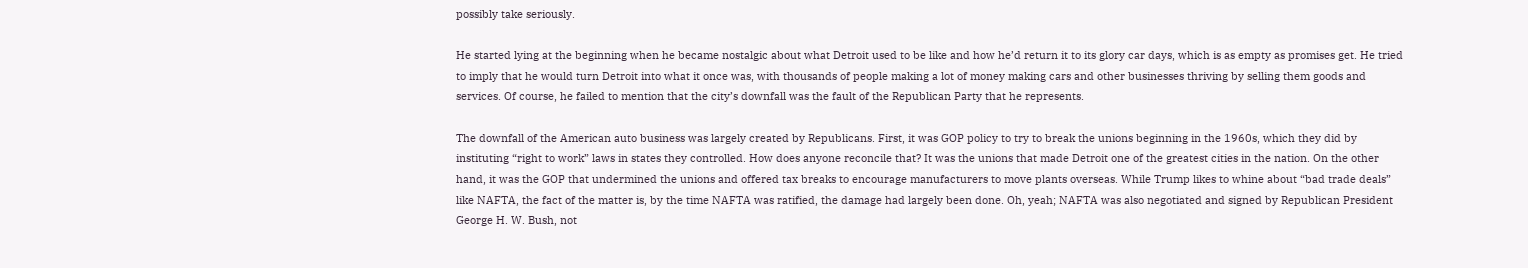possibly take seriously.

He started lying at the beginning when he became nostalgic about what Detroit used to be like and how he’d return it to its glory car days, which is as empty as promises get. He tried to imply that he would turn Detroit into what it once was, with thousands of people making a lot of money making cars and other businesses thriving by selling them goods and services. Of course, he failed to mention that the city’s downfall was the fault of the Republican Party that he represents.

The downfall of the American auto business was largely created by Republicans. First, it was GOP policy to try to break the unions beginning in the 1960s, which they did by instituting “right to work” laws in states they controlled. How does anyone reconcile that? It was the unions that made Detroit one of the greatest cities in the nation. On the other hand, it was the GOP that undermined the unions and offered tax breaks to encourage manufacturers to move plants overseas. While Trump likes to whine about “bad trade deals” like NAFTA, the fact of the matter is, by the time NAFTA was ratified, the damage had largely been done. Oh, yeah; NAFTA was also negotiated and signed by Republican President George H. W. Bush, not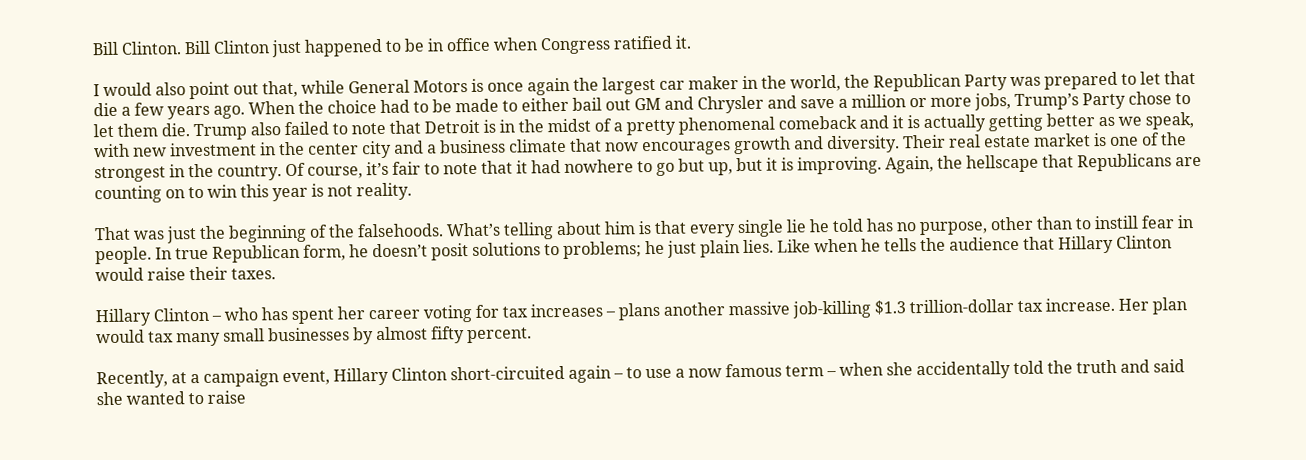Bill Clinton. Bill Clinton just happened to be in office when Congress ratified it.

I would also point out that, while General Motors is once again the largest car maker in the world, the Republican Party was prepared to let that die a few years ago. When the choice had to be made to either bail out GM and Chrysler and save a million or more jobs, Trump’s Party chose to let them die. Trump also failed to note that Detroit is in the midst of a pretty phenomenal comeback and it is actually getting better as we speak, with new investment in the center city and a business climate that now encourages growth and diversity. Their real estate market is one of the strongest in the country. Of course, it’s fair to note that it had nowhere to go but up, but it is improving. Again, the hellscape that Republicans are counting on to win this year is not reality.

That was just the beginning of the falsehoods. What’s telling about him is that every single lie he told has no purpose, other than to instill fear in people. In true Republican form, he doesn’t posit solutions to problems; he just plain lies. Like when he tells the audience that Hillary Clinton would raise their taxes.

Hillary Clinton – who has spent her career voting for tax increases – plans another massive job-killing $1.3 trillion-dollar tax increase. Her plan would tax many small businesses by almost fifty percent.

Recently, at a campaign event, Hillary Clinton short-circuited again – to use a now famous term – when she accidentally told the truth and said she wanted to raise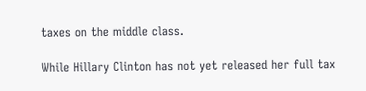taxes on the middle class.

While Hillary Clinton has not yet released her full tax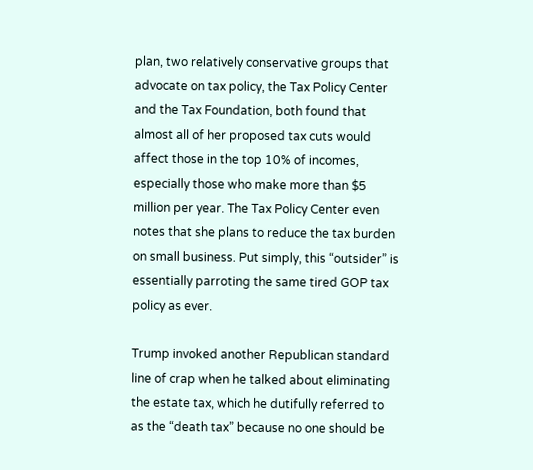plan, two relatively conservative groups that advocate on tax policy, the Tax Policy Center and the Tax Foundation, both found that almost all of her proposed tax cuts would affect those in the top 10% of incomes, especially those who make more than $5 million per year. The Tax Policy Center even notes that she plans to reduce the tax burden on small business. Put simply, this “outsider” is essentially parroting the same tired GOP tax policy as ever.

Trump invoked another Republican standard line of crap when he talked about eliminating the estate tax, which he dutifully referred to as the “death tax” because no one should be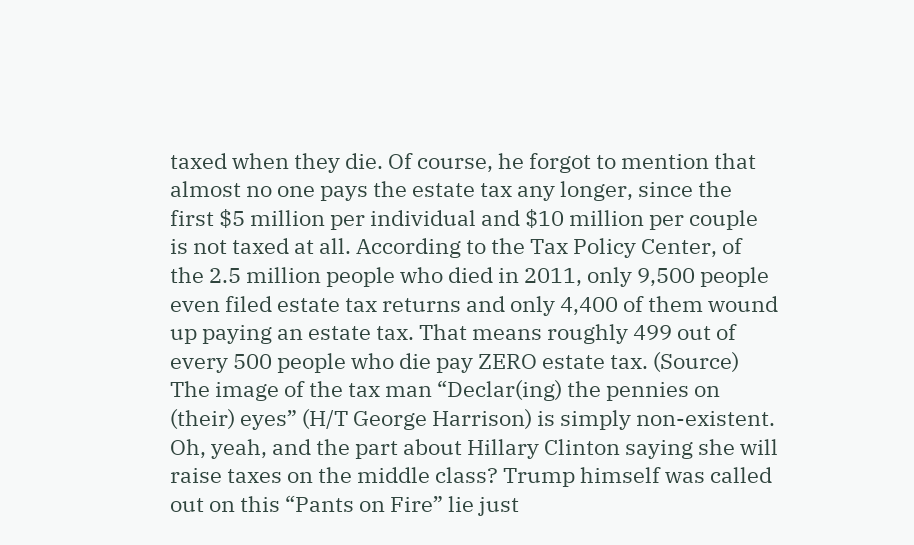taxed when they die. Of course, he forgot to mention that almost no one pays the estate tax any longer, since the first $5 million per individual and $10 million per couple is not taxed at all. According to the Tax Policy Center, of the 2.5 million people who died in 2011, only 9,500 people even filed estate tax returns and only 4,400 of them wound up paying an estate tax. That means roughly 499 out of every 500 people who die pay ZERO estate tax. (Source) The image of the tax man “Declar(ing) the pennies on (their) eyes” (H/T George Harrison) is simply non-existent.  Oh, yeah, and the part about Hillary Clinton saying she will raise taxes on the middle class? Trump himself was called out on this “Pants on Fire” lie just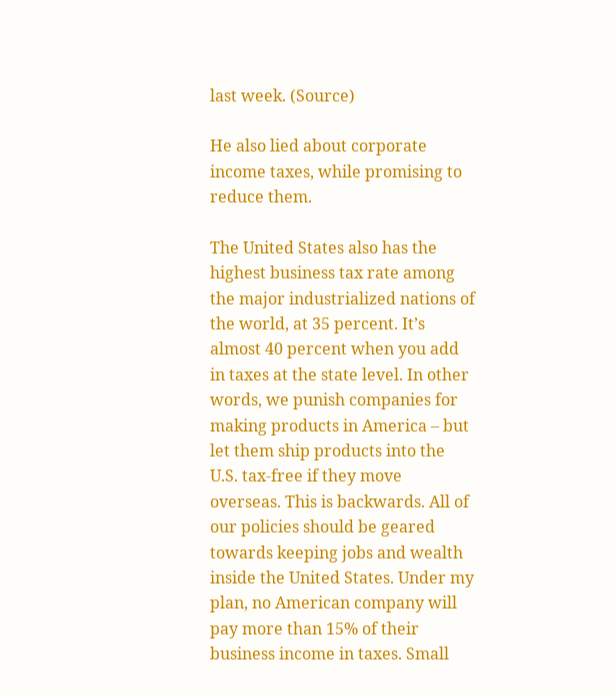last week. (Source)

He also lied about corporate income taxes, while promising to reduce them.

The United States also has the highest business tax rate among the major industrialized nations of the world, at 35 percent. It’s almost 40 percent when you add in taxes at the state level. In other words, we punish companies for making products in America – but let them ship products into the U.S. tax-free if they move overseas. This is backwards. All of our policies should be geared towards keeping jobs and wealth inside the United States. Under my plan, no American company will pay more than 15% of their business income in taxes. Small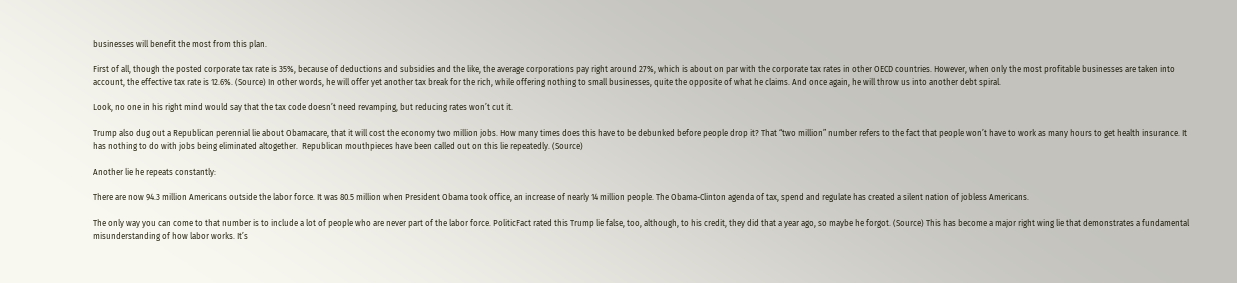businesses will benefit the most from this plan.

First of all, though the posted corporate tax rate is 35%, because of deductions and subsidies and the like, the average corporations pay right around 27%, which is about on par with the corporate tax rates in other OECD countries. However, when only the most profitable businesses are taken into account, the effective tax rate is 12.6%. (Source) In other words, he will offer yet another tax break for the rich, while offering nothing to small businesses, quite the opposite of what he claims. And once again, he will throw us into another debt spiral.

Look, no one in his right mind would say that the tax code doesn’t need revamping, but reducing rates won’t cut it.

Trump also dug out a Republican perennial lie about Obamacare, that it will cost the economy two million jobs. How many times does this have to be debunked before people drop it? That “two million” number refers to the fact that people won’t have to work as many hours to get health insurance. It has nothing to do with jobs being eliminated altogether.  Republican mouthpieces have been called out on this lie repeatedly. (Source)

Another lie he repeats constantly:

There are now 94.3 million Americans outside the labor force. It was 80.5 million when President Obama took office, an increase of nearly 14 million people. The Obama-Clinton agenda of tax, spend and regulate has created a silent nation of jobless Americans.

The only way you can come to that number is to include a lot of people who are never part of the labor force. PoliticFact rated this Trump lie false, too, although, to his credit, they did that a year ago, so maybe he forgot. (Source) This has become a major right wing lie that demonstrates a fundamental misunderstanding of how labor works. It’s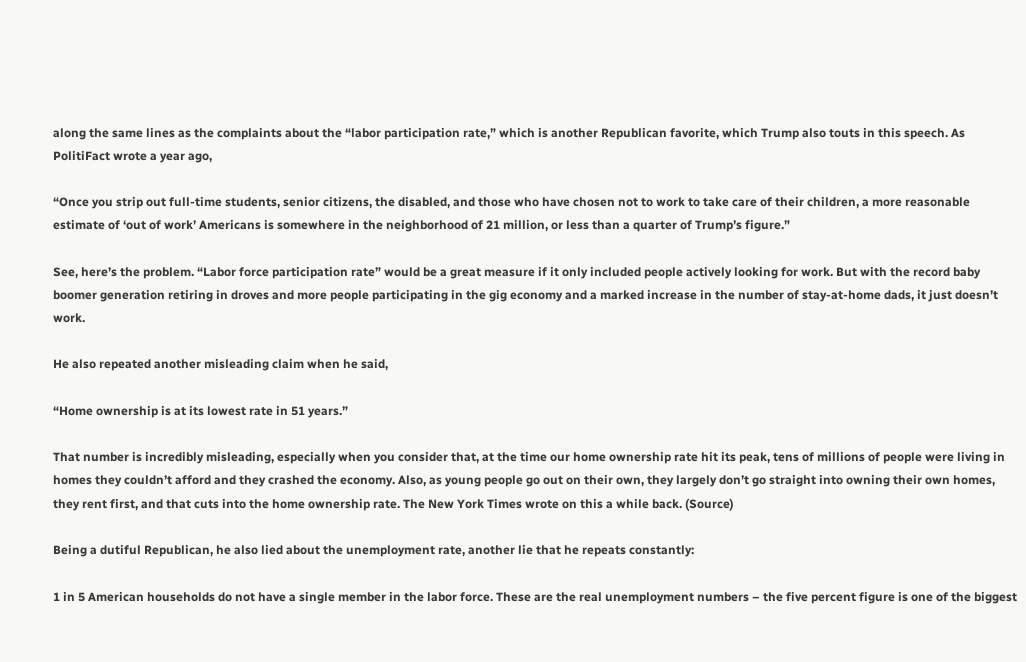along the same lines as the complaints about the “labor participation rate,” which is another Republican favorite, which Trump also touts in this speech. As PolitiFact wrote a year ago,

“Once you strip out full-time students, senior citizens, the disabled, and those who have chosen not to work to take care of their children, a more reasonable estimate of ‘out of work’ Americans is somewhere in the neighborhood of 21 million, or less than a quarter of Trump’s figure.”

See, here’s the problem. “Labor force participation rate” would be a great measure if it only included people actively looking for work. But with the record baby boomer generation retiring in droves and more people participating in the gig economy and a marked increase in the number of stay-at-home dads, it just doesn’t work.

He also repeated another misleading claim when he said,

“Home ownership is at its lowest rate in 51 years.”

That number is incredibly misleading, especially when you consider that, at the time our home ownership rate hit its peak, tens of millions of people were living in homes they couldn’t afford and they crashed the economy. Also, as young people go out on their own, they largely don’t go straight into owning their own homes, they rent first, and that cuts into the home ownership rate. The New York Times wrote on this a while back. (Source)

Being a dutiful Republican, he also lied about the unemployment rate, another lie that he repeats constantly:

1 in 5 American households do not have a single member in the labor force. These are the real unemployment numbers – the five percent figure is one of the biggest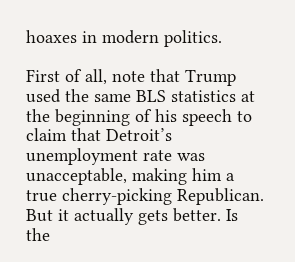hoaxes in modern politics.

First of all, note that Trump used the same BLS statistics at the beginning of his speech to claim that Detroit’s unemployment rate was unacceptable, making him a true cherry-picking Republican. But it actually gets better. Is the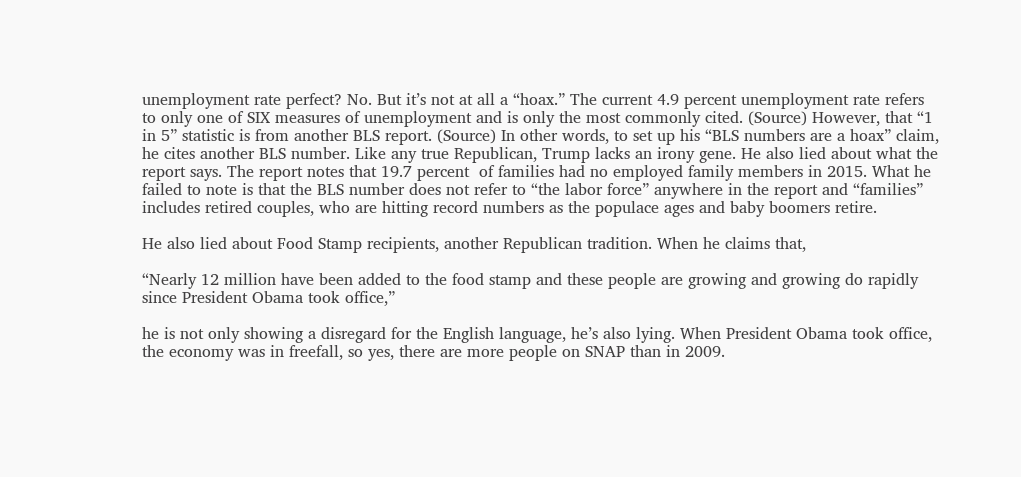unemployment rate perfect? No. But it’s not at all a “hoax.” The current 4.9 percent unemployment rate refers to only one of SIX measures of unemployment and is only the most commonly cited. (Source) However, that “1 in 5” statistic is from another BLS report. (Source) In other words, to set up his “BLS numbers are a hoax” claim, he cites another BLS number. Like any true Republican, Trump lacks an irony gene. He also lied about what the report says. The report notes that 19.7 percent  of families had no employed family members in 2015. What he failed to note is that the BLS number does not refer to “the labor force” anywhere in the report and “families” includes retired couples, who are hitting record numbers as the populace ages and baby boomers retire.

He also lied about Food Stamp recipients, another Republican tradition. When he claims that,

“Nearly 12 million have been added to the food stamp and these people are growing and growing do rapidly since President Obama took office,”

he is not only showing a disregard for the English language, he’s also lying. When President Obama took office, the economy was in freefall, so yes, there are more people on SNAP than in 2009.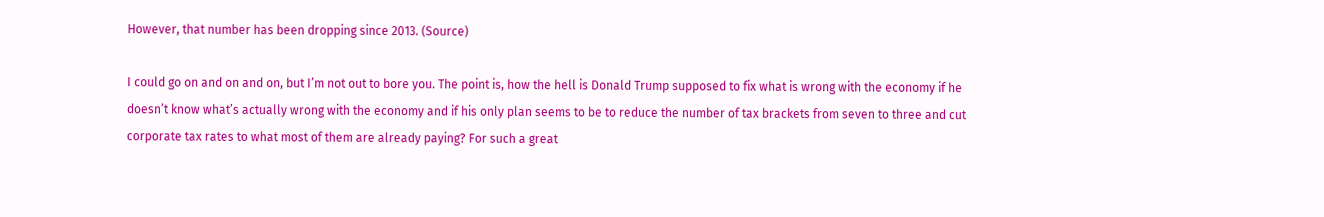However, that number has been dropping since 2013. (Source)

I could go on and on and on, but I’m not out to bore you. The point is, how the hell is Donald Trump supposed to fix what is wrong with the economy if he doesn’t know what’s actually wrong with the economy and if his only plan seems to be to reduce the number of tax brackets from seven to three and cut corporate tax rates to what most of them are already paying? For such a great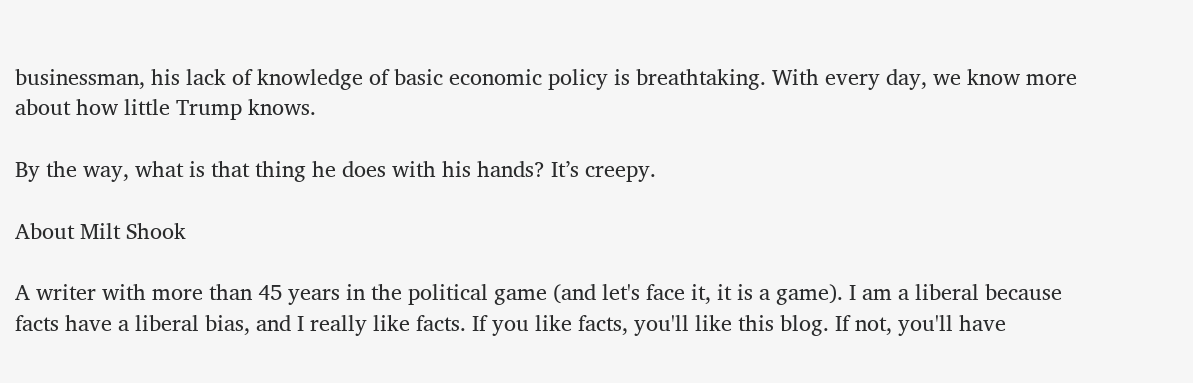businessman, his lack of knowledge of basic economic policy is breathtaking. With every day, we know more about how little Trump knows.

By the way, what is that thing he does with his hands? It’s creepy.

About Milt Shook

A writer with more than 45 years in the political game (and let's face it, it is a game). I am a liberal because facts have a liberal bias, and I really like facts. If you like facts, you'll like this blog. If not, you'll have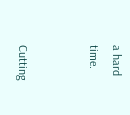a hard time.


Cutting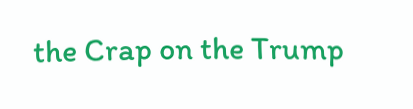the Crap on the Trump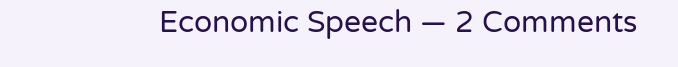Economic Speech — 2 Comments